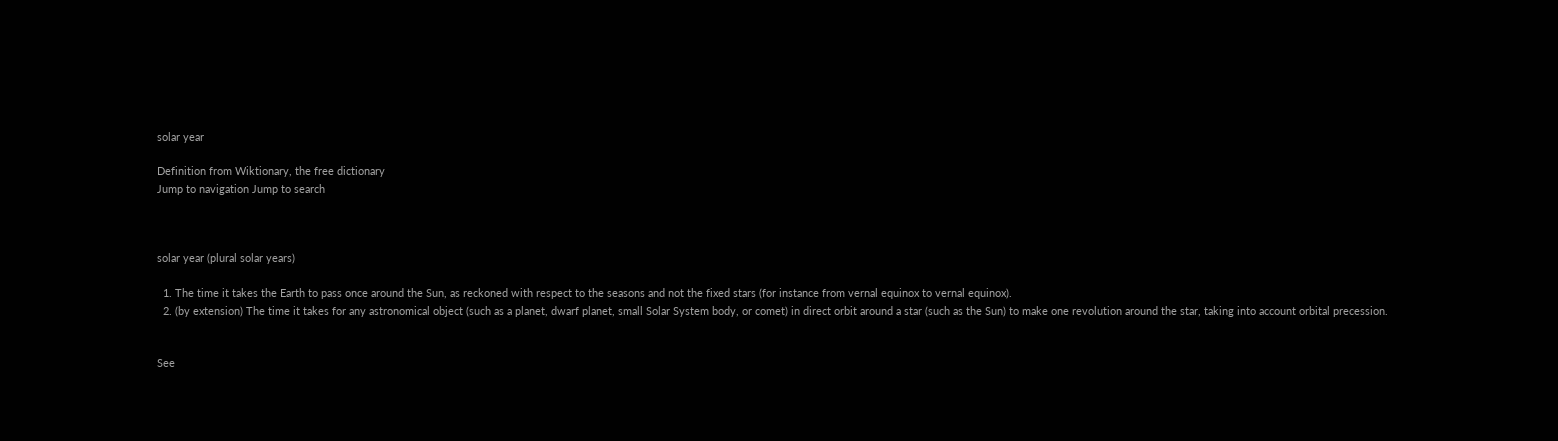solar year

Definition from Wiktionary, the free dictionary
Jump to navigation Jump to search



solar year (plural solar years)

  1. The time it takes the Earth to pass once around the Sun, as reckoned with respect to the seasons and not the fixed stars (for instance from vernal equinox to vernal equinox).
  2. (by extension) The time it takes for any astronomical object (such as a planet, dwarf planet, small Solar System body, or comet) in direct orbit around a star (such as the Sun) to make one revolution around the star, taking into account orbital precession.


See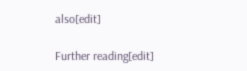also[edit]

Further reading[edit]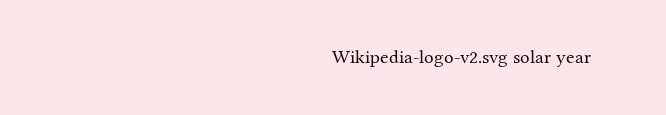Wikipedia-logo-v2.svg solar year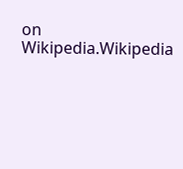on Wikipedia.Wikipedia